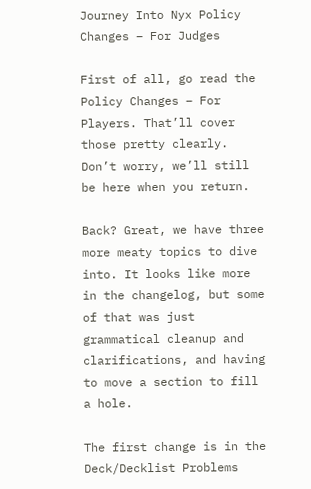Journey Into Nyx Policy Changes – For Judges

First of all, go read the Policy Changes – For Players. That’ll cover those pretty clearly. Don’t worry, we’ll still be here when you return.

Back? Great, we have three more meaty topics to dive into. It looks like more in the changelog, but some of that was just grammatical cleanup and clarifications, and having to move a section to fill a hole.

The first change is in the Deck/Decklist Problems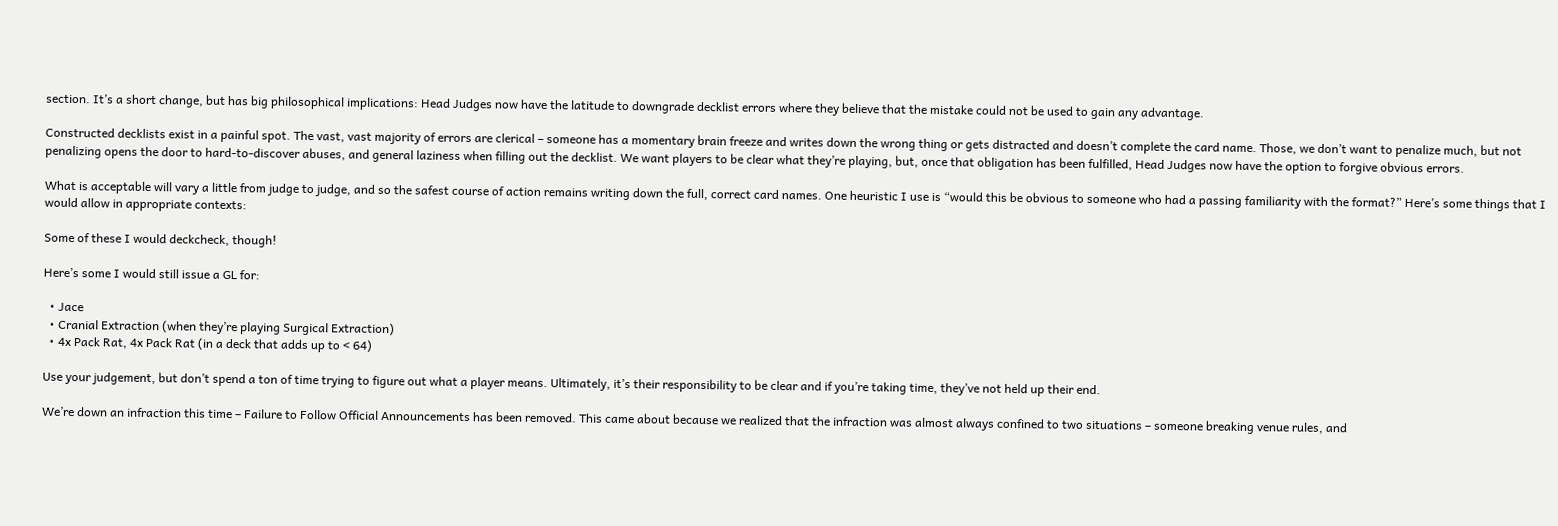section. It’s a short change, but has big philosophical implications: Head Judges now have the latitude to downgrade decklist errors where they believe that the mistake could not be used to gain any advantage.

Constructed decklists exist in a painful spot. The vast, vast majority of errors are clerical – someone has a momentary brain freeze and writes down the wrong thing or gets distracted and doesn’t complete the card name. Those, we don’t want to penalize much, but not penalizing opens the door to hard-to-discover abuses, and general laziness when filling out the decklist. We want players to be clear what they’re playing, but, once that obligation has been fulfilled, Head Judges now have the option to forgive obvious errors.

What is acceptable will vary a little from judge to judge, and so the safest course of action remains writing down the full, correct card names. One heuristic I use is “would this be obvious to someone who had a passing familiarity with the format?” Here’s some things that I would allow in appropriate contexts:

Some of these I would deckcheck, though!

Here’s some I would still issue a GL for:

  • Jace
  • Cranial Extraction (when they’re playing Surgical Extraction)
  • 4x Pack Rat, 4x Pack Rat (in a deck that adds up to < 64)

Use your judgement, but don’t spend a ton of time trying to figure out what a player means. Ultimately, it’s their responsibility to be clear and if you’re taking time, they’ve not held up their end.

We’re down an infraction this time – Failure to Follow Official Announcements has been removed. This came about because we realized that the infraction was almost always confined to two situations – someone breaking venue rules, and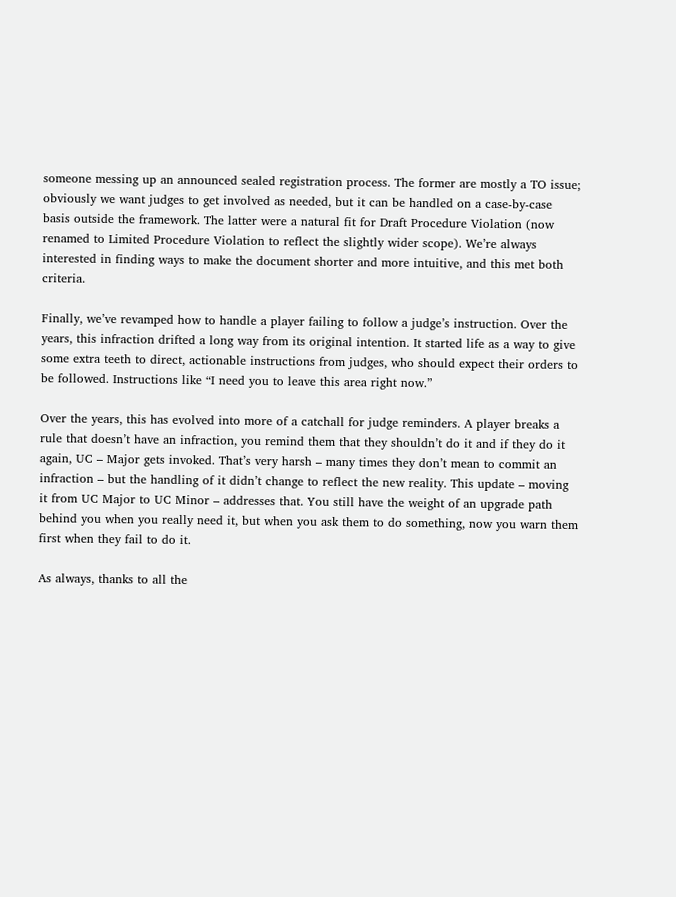someone messing up an announced sealed registration process. The former are mostly a TO issue; obviously we want judges to get involved as needed, but it can be handled on a case-by-case basis outside the framework. The latter were a natural fit for Draft Procedure Violation (now renamed to Limited Procedure Violation to reflect the slightly wider scope). We’re always interested in finding ways to make the document shorter and more intuitive, and this met both criteria.

Finally, we’ve revamped how to handle a player failing to follow a judge’s instruction. Over the years, this infraction drifted a long way from its original intention. It started life as a way to give some extra teeth to direct, actionable instructions from judges, who should expect their orders to be followed. Instructions like “I need you to leave this area right now.”

Over the years, this has evolved into more of a catchall for judge reminders. A player breaks a rule that doesn’t have an infraction, you remind them that they shouldn’t do it and if they do it again, UC – Major gets invoked. That’s very harsh – many times they don’t mean to commit an infraction – but the handling of it didn’t change to reflect the new reality. This update – moving it from UC Major to UC Minor – addresses that. You still have the weight of an upgrade path behind you when you really need it, but when you ask them to do something, now you warn them first when they fail to do it.

As always, thanks to all the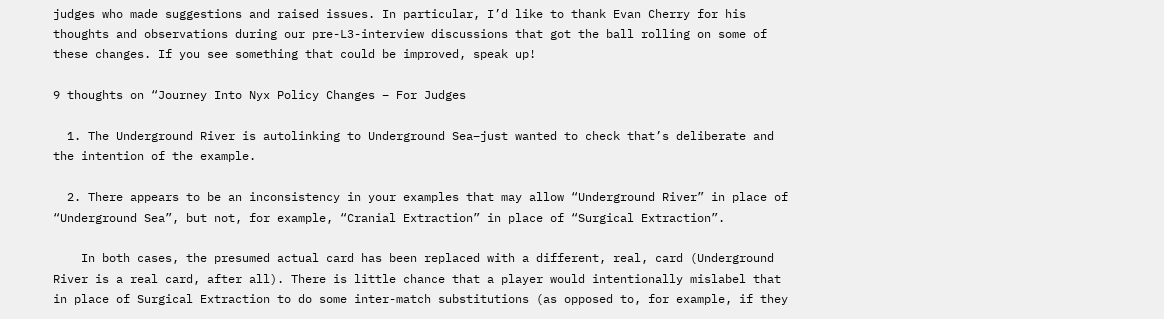judges who made suggestions and raised issues. In particular, I’d like to thank Evan Cherry for his thoughts and observations during our pre-L3-interview discussions that got the ball rolling on some of these changes. If you see something that could be improved, speak up!

9 thoughts on “Journey Into Nyx Policy Changes – For Judges

  1. The Underground River is autolinking to Underground Sea–just wanted to check that’s deliberate and the intention of the example.

  2. There appears to be an inconsistency in your examples that may allow “Underground River” in place of “Underground Sea”, but not, for example, “Cranial Extraction” in place of “Surgical Extraction”.

    In both cases, the presumed actual card has been replaced with a different, real, card (Underground River is a real card, after all). There is little chance that a player would intentionally mislabel that in place of Surgical Extraction to do some inter-match substitutions (as opposed to, for example, if they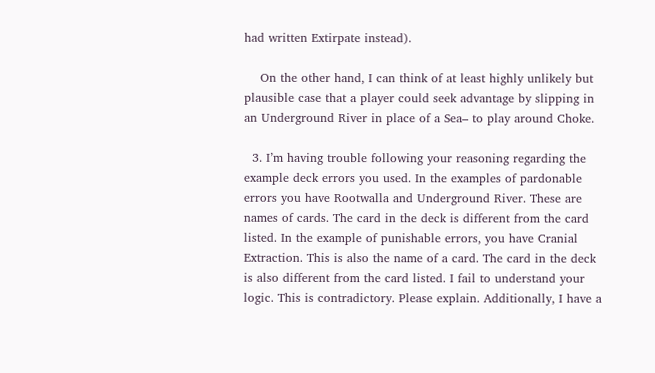had written Extirpate instead).

    On the other hand, I can think of at least highly unlikely but plausible case that a player could seek advantage by slipping in an Underground River in place of a Sea– to play around Choke.

  3. I’m having trouble following your reasoning regarding the example deck errors you used. In the examples of pardonable errors you have Rootwalla and Underground River. These are names of cards. The card in the deck is different from the card listed. In the example of punishable errors, you have Cranial Extraction. This is also the name of a card. The card in the deck is also different from the card listed. I fail to understand your logic. This is contradictory. Please explain. Additionally, I have a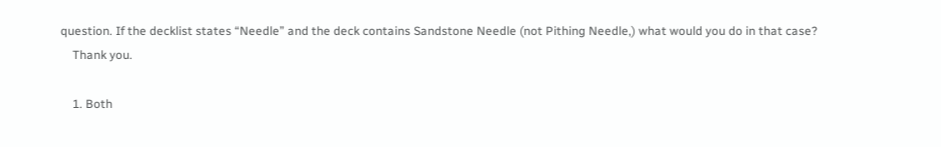question. If the decklist states “Needle” and the deck contains Sandstone Needle (not Pithing Needle,) what would you do in that case?
    Thank you.

    1. Both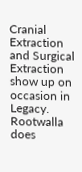Cranial Extraction and Surgical Extraction show up on occasion in Legacy. Rootwalla does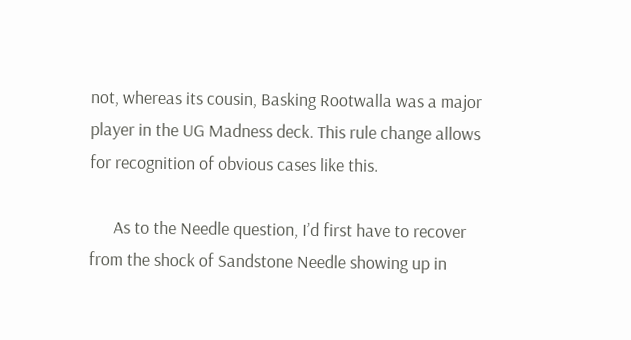not, whereas its cousin, Basking Rootwalla was a major player in the UG Madness deck. This rule change allows for recognition of obvious cases like this.

      As to the Needle question, I’d first have to recover from the shock of Sandstone Needle showing up in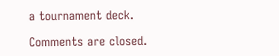a tournament deck.

Comments are closed.